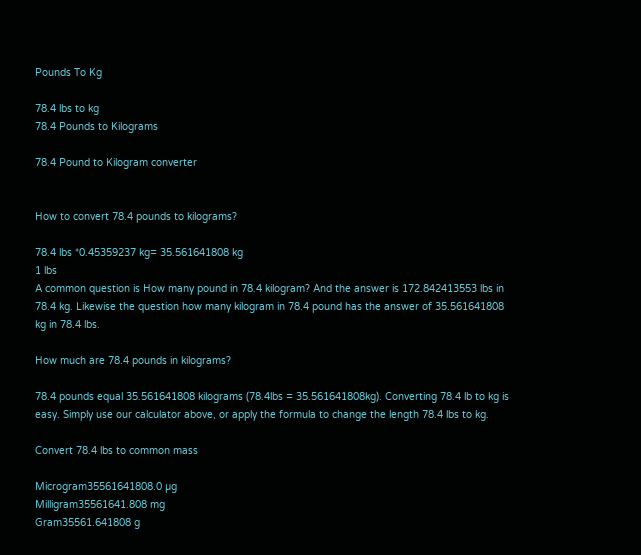Pounds To Kg

78.4 lbs to kg
78.4 Pounds to Kilograms

78.4 Pound to Kilogram converter


How to convert 78.4 pounds to kilograms?

78.4 lbs *0.45359237 kg= 35.561641808 kg
1 lbs
A common question is How many pound in 78.4 kilogram? And the answer is 172.842413553 lbs in 78.4 kg. Likewise the question how many kilogram in 78.4 pound has the answer of 35.561641808 kg in 78.4 lbs.

How much are 78.4 pounds in kilograms?

78.4 pounds equal 35.561641808 kilograms (78.4lbs = 35.561641808kg). Converting 78.4 lb to kg is easy. Simply use our calculator above, or apply the formula to change the length 78.4 lbs to kg.

Convert 78.4 lbs to common mass

Microgram35561641808.0 µg
Milligram35561641.808 mg
Gram35561.641808 g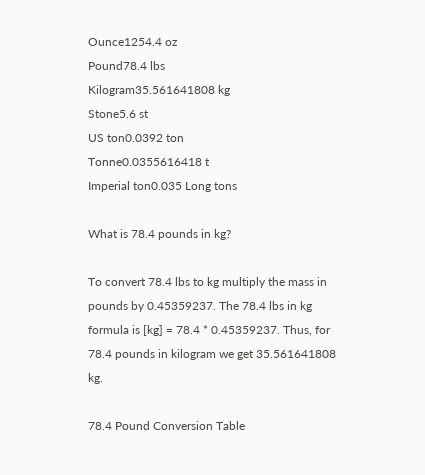Ounce1254.4 oz
Pound78.4 lbs
Kilogram35.561641808 kg
Stone5.6 st
US ton0.0392 ton
Tonne0.0355616418 t
Imperial ton0.035 Long tons

What is 78.4 pounds in kg?

To convert 78.4 lbs to kg multiply the mass in pounds by 0.45359237. The 78.4 lbs in kg formula is [kg] = 78.4 * 0.45359237. Thus, for 78.4 pounds in kilogram we get 35.561641808 kg.

78.4 Pound Conversion Table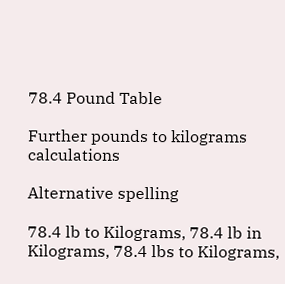78.4 Pound Table

Further pounds to kilograms calculations

Alternative spelling

78.4 lb to Kilograms, 78.4 lb in Kilograms, 78.4 lbs to Kilograms,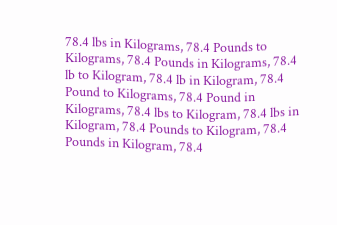78.4 lbs in Kilograms, 78.4 Pounds to Kilograms, 78.4 Pounds in Kilograms, 78.4 lb to Kilogram, 78.4 lb in Kilogram, 78.4 Pound to Kilograms, 78.4 Pound in Kilograms, 78.4 lbs to Kilogram, 78.4 lbs in Kilogram, 78.4 Pounds to Kilogram, 78.4 Pounds in Kilogram, 78.4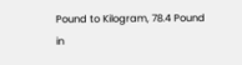Pound to Kilogram, 78.4 Pound in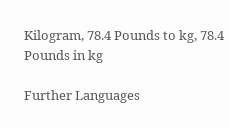Kilogram, 78.4 Pounds to kg, 78.4 Pounds in kg

Further Languages